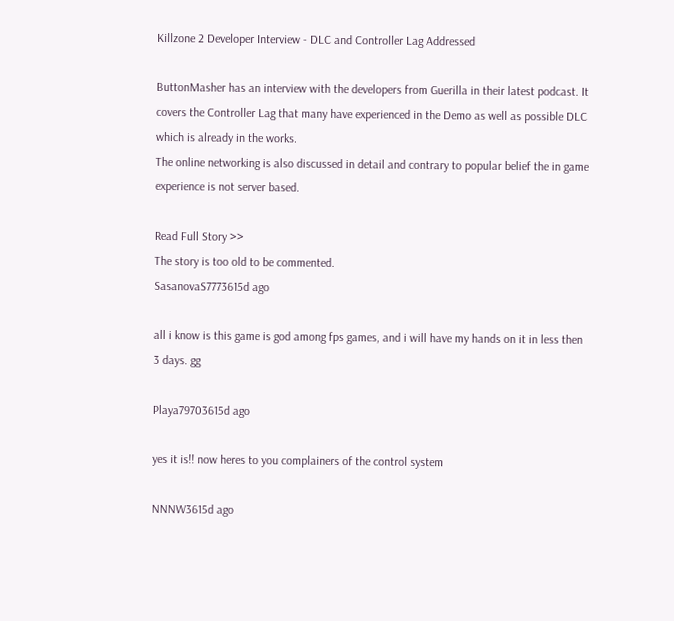Killzone 2 Developer Interview - DLC and Controller Lag Addressed

ButtonMasher has an interview with the developers from Guerilla in their latest podcast. It covers the Controller Lag that many have experienced in the Demo as well as possible DLC which is already in the works.
The online networking is also discussed in detail and contrary to popular belief the in game experience is not server based.

Read Full Story >>
The story is too old to be commented.
SasanovaS7773615d ago

all i know is this game is god among fps games, and i will have my hands on it in less then 3 days. gg

Playa79703615d ago

yes it is!! now heres to you complainers of the control system

NNNW3615d ago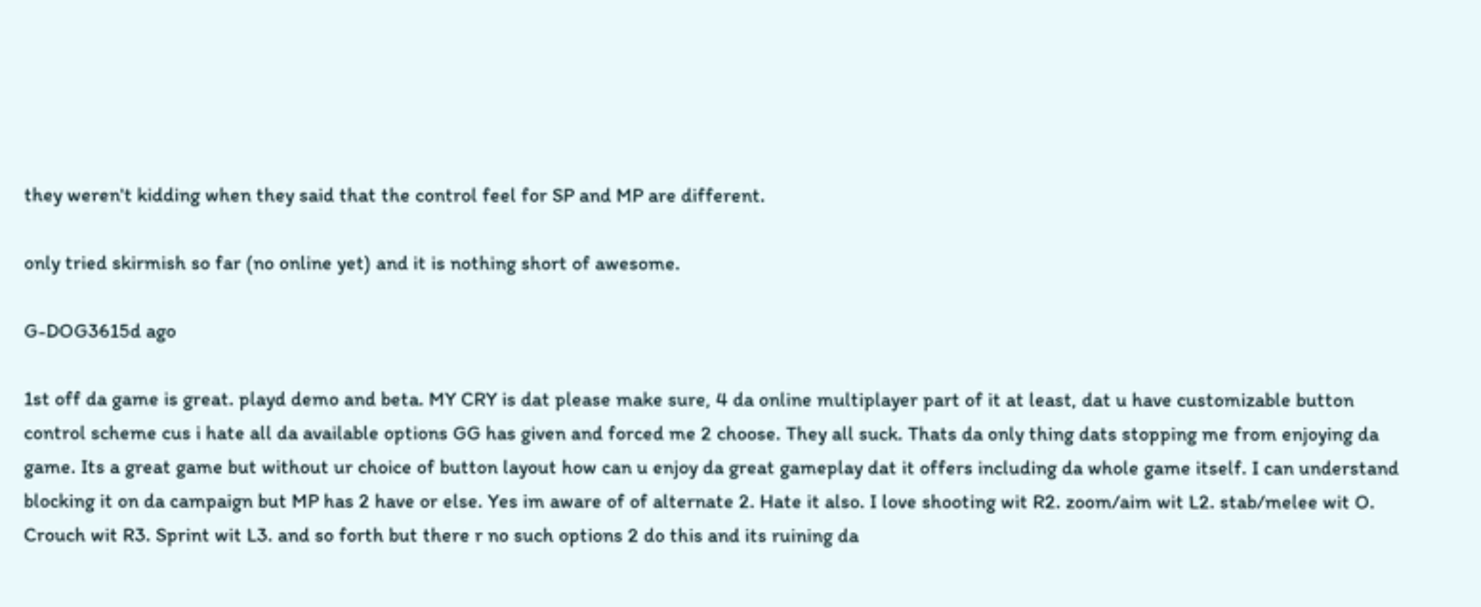they weren't kidding when they said that the control feel for SP and MP are different.

only tried skirmish so far (no online yet) and it is nothing short of awesome.

G-DOG3615d ago

1st off da game is great. playd demo and beta. MY CRY is dat please make sure, 4 da online multiplayer part of it at least, dat u have customizable button control scheme cus i hate all da available options GG has given and forced me 2 choose. They all suck. Thats da only thing dats stopping me from enjoying da game. Its a great game but without ur choice of button layout how can u enjoy da great gameplay dat it offers including da whole game itself. I can understand blocking it on da campaign but MP has 2 have or else. Yes im aware of of alternate 2. Hate it also. I love shooting wit R2. zoom/aim wit L2. stab/melee wit O. Crouch wit R3. Sprint wit L3. and so forth but there r no such options 2 do this and its ruining da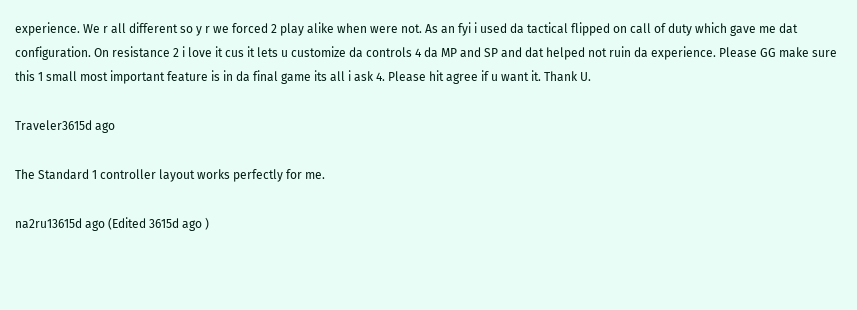experience. We r all different so y r we forced 2 play alike when were not. As an fyi i used da tactical flipped on call of duty which gave me dat configuration. On resistance 2 i love it cus it lets u customize da controls 4 da MP and SP and dat helped not ruin da experience. Please GG make sure this 1 small most important feature is in da final game its all i ask 4. Please hit agree if u want it. Thank U.

Traveler3615d ago

The Standard 1 controller layout works perfectly for me.

na2ru13615d ago (Edited 3615d ago )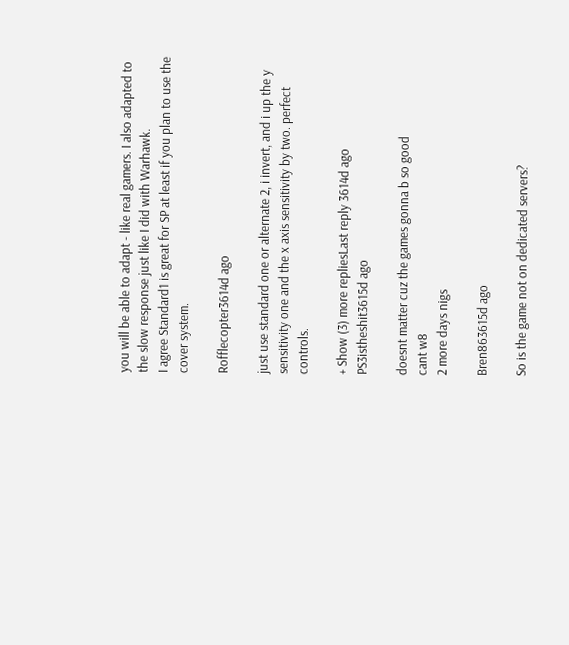you will be able to adapt - like real gamers. I also adapted to the slow response just like I did with Warhawk.
I agree Standard1 is great for SP at least if you plan to use the cover system.

Rofflecopter3614d ago

just use standard one or alternate 2, i invert, and i up the y sensitivity one and the x axis sensitivity by two. perfect controls.

+ Show (3) more repliesLast reply 3614d ago
PS3istheshit3615d ago

doesnt matter cuz the games gonna b so good
cant w8
2 more days nigs

Bren863615d ago

So is the game not on dedicated servers?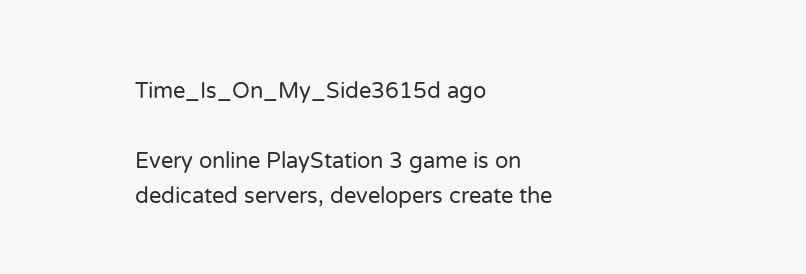Time_Is_On_My_Side3615d ago

Every online PlayStation 3 game is on dedicated servers, developers create the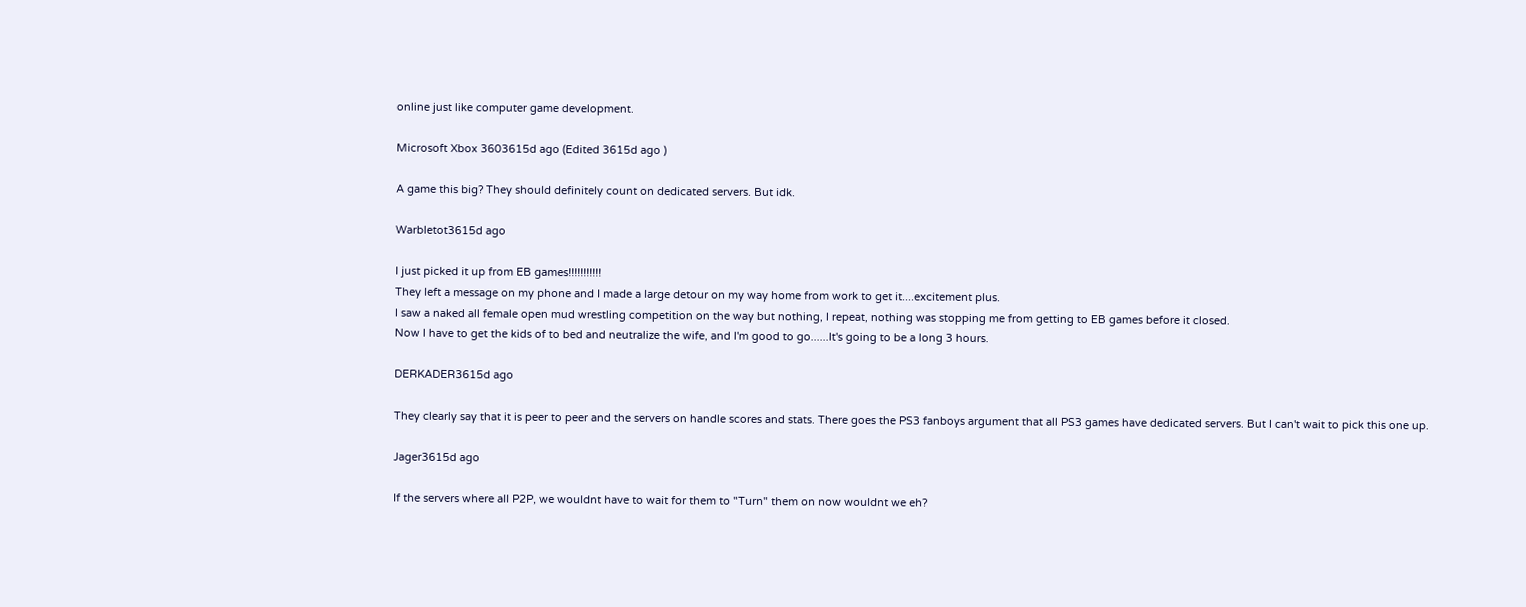online just like computer game development.

Microsoft Xbox 3603615d ago (Edited 3615d ago )

A game this big? They should definitely count on dedicated servers. But idk.

Warbletot3615d ago

I just picked it up from EB games!!!!!!!!!!!
They left a message on my phone and I made a large detour on my way home from work to get it....excitement plus.
I saw a naked all female open mud wrestling competition on the way but nothing, I repeat, nothing was stopping me from getting to EB games before it closed.
Now I have to get the kids of to bed and neutralize the wife, and I'm good to go......It's going to be a long 3 hours.

DERKADER3615d ago

They clearly say that it is peer to peer and the servers on handle scores and stats. There goes the PS3 fanboys argument that all PS3 games have dedicated servers. But I can't wait to pick this one up.

Jager3615d ago

If the servers where all P2P, we wouldnt have to wait for them to "Turn" them on now wouldnt we eh?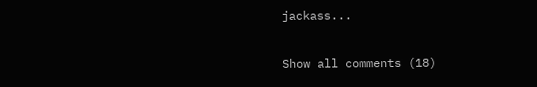jackass...

Show all comments (18)